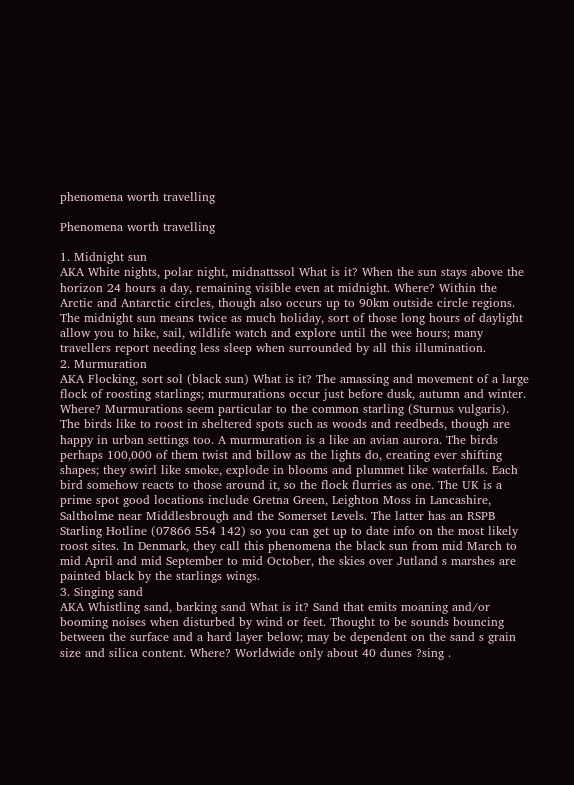phenomena worth travelling

Phenomena worth travelling

1. Midnight sun
AKA White nights, polar night, midnattssol What is it? When the sun stays above the horizon 24 hours a day, remaining visible even at midnight. Where? Within the Arctic and Antarctic circles, though also occurs up to 90km outside circle regions. The midnight sun means twice as much holiday, sort of those long hours of daylight allow you to hike, sail, wildlife watch and explore until the wee hours; many travellers report needing less sleep when surrounded by all this illumination.
2. Murmuration
AKA Flocking, sort sol (black sun) What is it? The amassing and movement of a large flock of roosting starlings; murmurations occur just before dusk, autumn and winter. Where? Murmurations seem particular to the common starling (Sturnus vulgaris). The birds like to roost in sheltered spots such as woods and reedbeds, though are happy in urban settings too. A murmuration is a like an avian aurora. The birds perhaps 100,000 of them twist and billow as the lights do, creating ever shifting shapes; they swirl like smoke, explode in blooms and plummet like waterfalls. Each bird somehow reacts to those around it, so the flock flurries as one. The UK is a prime spot good locations include Gretna Green, Leighton Moss in Lancashire, Saltholme near Middlesbrough and the Somerset Levels. The latter has an RSPB Starling Hotline (07866 554 142) so you can get up to date info on the most likely roost sites. In Denmark, they call this phenomena the black sun from mid March to mid April and mid September to mid October, the skies over Jutland s marshes are painted black by the starlings wings.
3. Singing sand
AKA Whistling sand, barking sand What is it? Sand that emits moaning and/or booming noises when disturbed by wind or feet. Thought to be sounds bouncing between the surface and a hard layer below; may be dependent on the sand s grain size and silica content. Where? Worldwide only about 40 dunes ?sing .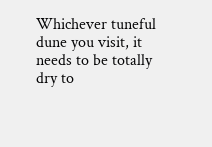Whichever tuneful dune you visit, it needs to be totally dry to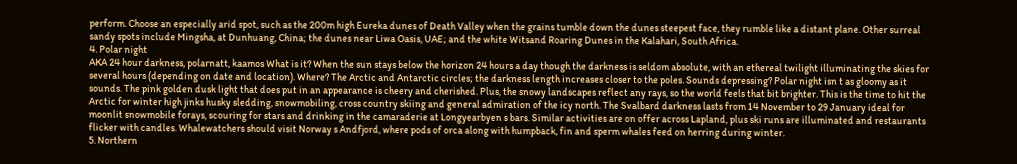perform. Choose an especially arid spot, such as the 200m high Eureka dunes of Death Valley when the grains tumble down the dunes steepest face, they rumble like a distant plane. Other surreal sandy spots include Mingsha, at Dunhuang, China; the dunes near Liwa Oasis, UAE; and the white Witsand Roaring Dunes in the Kalahari, South Africa.
4. Polar night
AKA 24 hour darkness, polarnatt, kaamos What is it? When the sun stays below the horizon 24 hours a day though the darkness is seldom absolute, with an ethereal twilight illuminating the skies for several hours (depending on date and location). Where? The Arctic and Antarctic circles; the darkness length increases closer to the poles. Sounds depressing? Polar night isn t as gloomy as it sounds. The pink golden dusk light that does put in an appearance is cheery and cherished. Plus, the snowy landscapes reflect any rays, so the world feels that bit brighter. This is the time to hit the Arctic for winter high jinks husky sledding, snowmobiling, cross country skiing and general admiration of the icy north. The Svalbard darkness lasts from 14 November to 29 January ideal for moonlit snowmobile forays, scouring for stars and drinking in the camaraderie at Longyearbyen s bars. Similar activities are on offer across Lapland, plus ski runs are illuminated and restaurants flicker with candles. Whalewatchers should visit Norway s Andfjord, where pods of orca along with humpback, fin and sperm whales feed on herring during winter.
5. Northern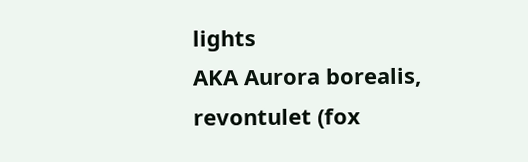lights
AKA Aurora borealis, revontulet (fox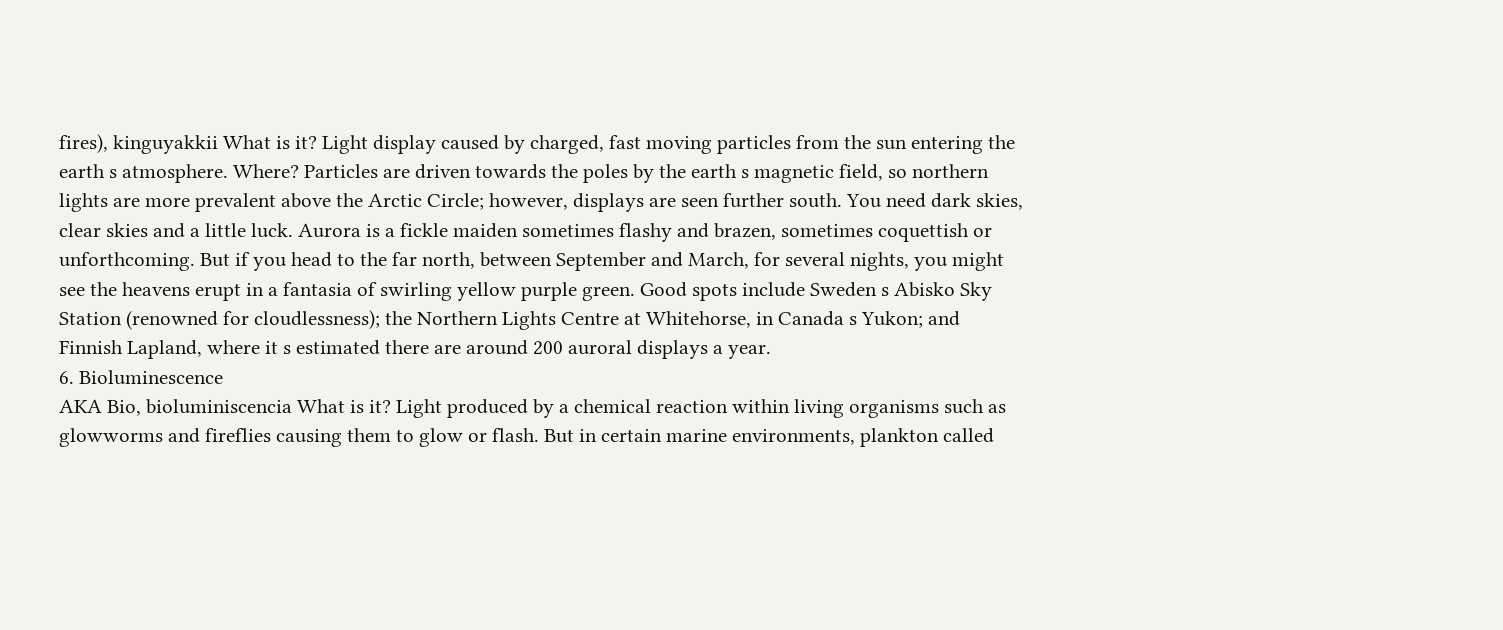fires), kinguyakkii What is it? Light display caused by charged, fast moving particles from the sun entering the earth s atmosphere. Where? Particles are driven towards the poles by the earth s magnetic field, so northern lights are more prevalent above the Arctic Circle; however, displays are seen further south. You need dark skies, clear skies and a little luck. Aurora is a fickle maiden sometimes flashy and brazen, sometimes coquettish or unforthcoming. But if you head to the far north, between September and March, for several nights, you might see the heavens erupt in a fantasia of swirling yellow purple green. Good spots include Sweden s Abisko Sky Station (renowned for cloudlessness); the Northern Lights Centre at Whitehorse, in Canada s Yukon; and Finnish Lapland, where it s estimated there are around 200 auroral displays a year.
6. Bioluminescence
AKA Bio, bioluminiscencia What is it? Light produced by a chemical reaction within living organisms such as glowworms and fireflies causing them to glow or flash. But in certain marine environments, plankton called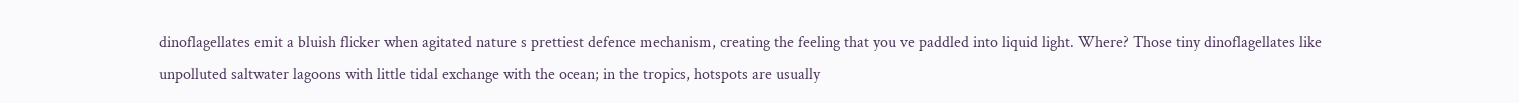dinoflagellates emit a bluish flicker when agitated nature s prettiest defence mechanism, creating the feeling that you ve paddled into liquid light. Where? Those tiny dinoflagellates like unpolluted saltwater lagoons with little tidal exchange with the ocean; in the tropics, hotspots are usually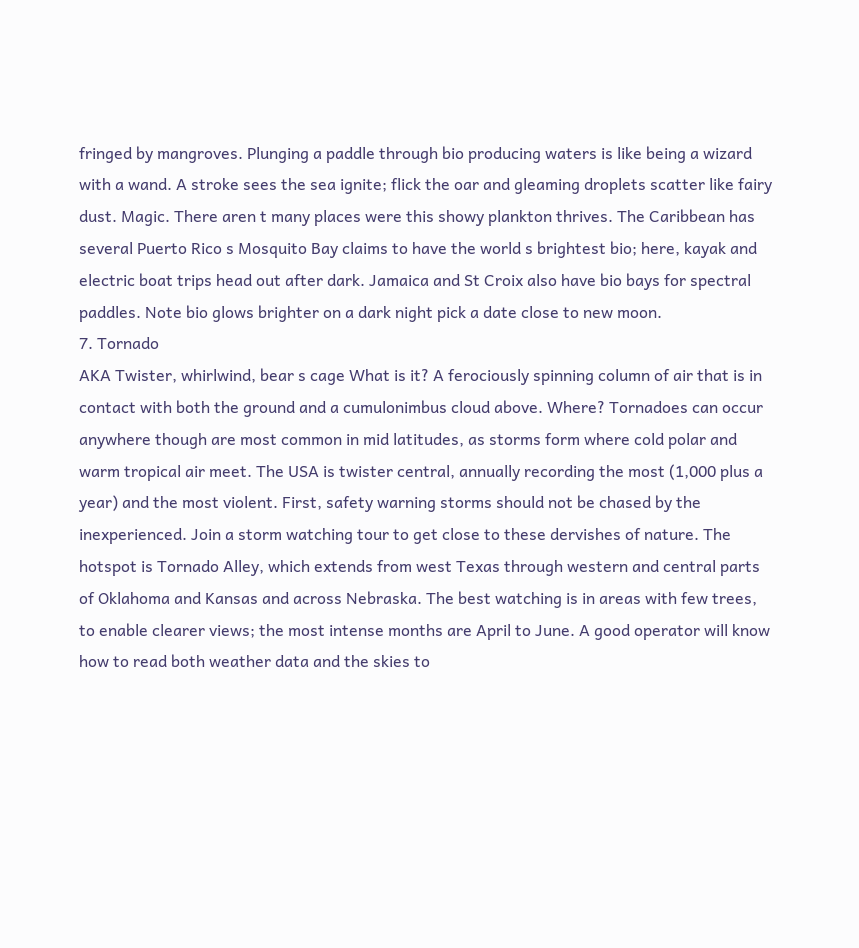fringed by mangroves. Plunging a paddle through bio producing waters is like being a wizard with a wand. A stroke sees the sea ignite; flick the oar and gleaming droplets scatter like fairy dust. Magic. There aren t many places were this showy plankton thrives. The Caribbean has several Puerto Rico s Mosquito Bay claims to have the world s brightest bio; here, kayak and electric boat trips head out after dark. Jamaica and St Croix also have bio bays for spectral paddles. Note bio glows brighter on a dark night pick a date close to new moon.
7. Tornado
AKA Twister, whirlwind, bear s cage What is it? A ferociously spinning column of air that is in contact with both the ground and a cumulonimbus cloud above. Where? Tornadoes can occur anywhere though are most common in mid latitudes, as storms form where cold polar and warm tropical air meet. The USA is twister central, annually recording the most (1,000 plus a year) and the most violent. First, safety warning storms should not be chased by the inexperienced. Join a storm watching tour to get close to these dervishes of nature. The hotspot is Tornado Alley, which extends from west Texas through western and central parts of Oklahoma and Kansas and across Nebraska. The best watching is in areas with few trees, to enable clearer views; the most intense months are April to June. A good operator will know how to read both weather data and the skies to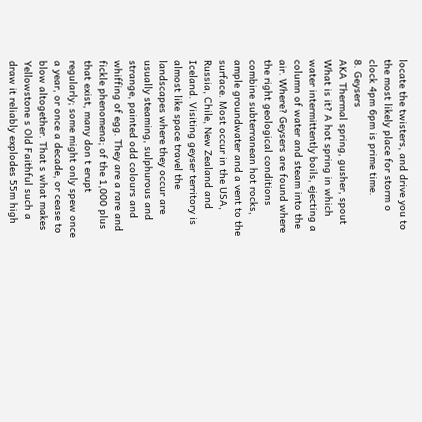locate the twisters, and drive you to the most likely place for storm o clock 4pm 6pm is prime time.
8. Geysers
AKA Thermal spring, gusher, spout What is it? A hot spring in which water intermittently boils, ejecting a column of water and steam into the air. Where? Geysers are found where the right geological conditions combine subterranean hot rocks, ample groundwater and a vent to the surface. Most occur in the USA, Russia, Chile, New Zealand and Iceland. Visiting geyser territory is almost like space travel the landscapes where they occur are usually steaming, sulphurous and strange, painted odd colours and whiffing of egg. They are a rare and fickle phenomena; of the 1,000 plus that exist, many don t erupt regularly; some might only spew once a year, or once a decade, or cease to blow altogether. That s what makes Yellowstone s Old Faithful such a draw it reliably explodes 55m high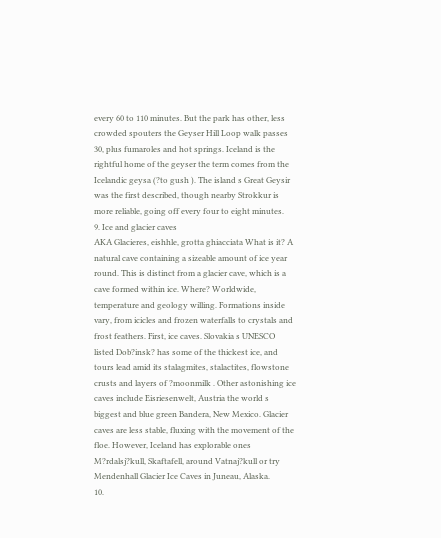every 60 to 110 minutes. But the park has other, less crowded spouters the Geyser Hill Loop walk passes 30, plus fumaroles and hot springs. Iceland is the rightful home of the geyser the term comes from the Icelandic geysa (?to gush ). The island s Great Geysir was the first described, though nearby Strokkur is more reliable, going off every four to eight minutes.
9. Ice and glacier caves
AKA Glacieres, eishhle, grotta ghiacciata What is it? A natural cave containing a sizeable amount of ice year round. This is distinct from a glacier cave, which is a cave formed within ice. Where? Worldwide, temperature and geology willing. Formations inside vary, from icicles and frozen waterfalls to crystals and frost feathers. First, ice caves. Slovakia s UNESCO listed Dob?insk? has some of the thickest ice, and tours lead amid its stalagmites, stalactites, flowstone crusts and layers of ?moonmilk . Other astonishing ice caves include Eisriesenwelt, Austria the world s biggest and blue green Bandera, New Mexico. Glacier caves are less stable, fluxing with the movement of the floe. However, Iceland has explorable ones M?rdalsj?kull, Skaftafell, around Vatnaj?kull or try Mendenhall Glacier Ice Caves in Juneau, Alaska.
10.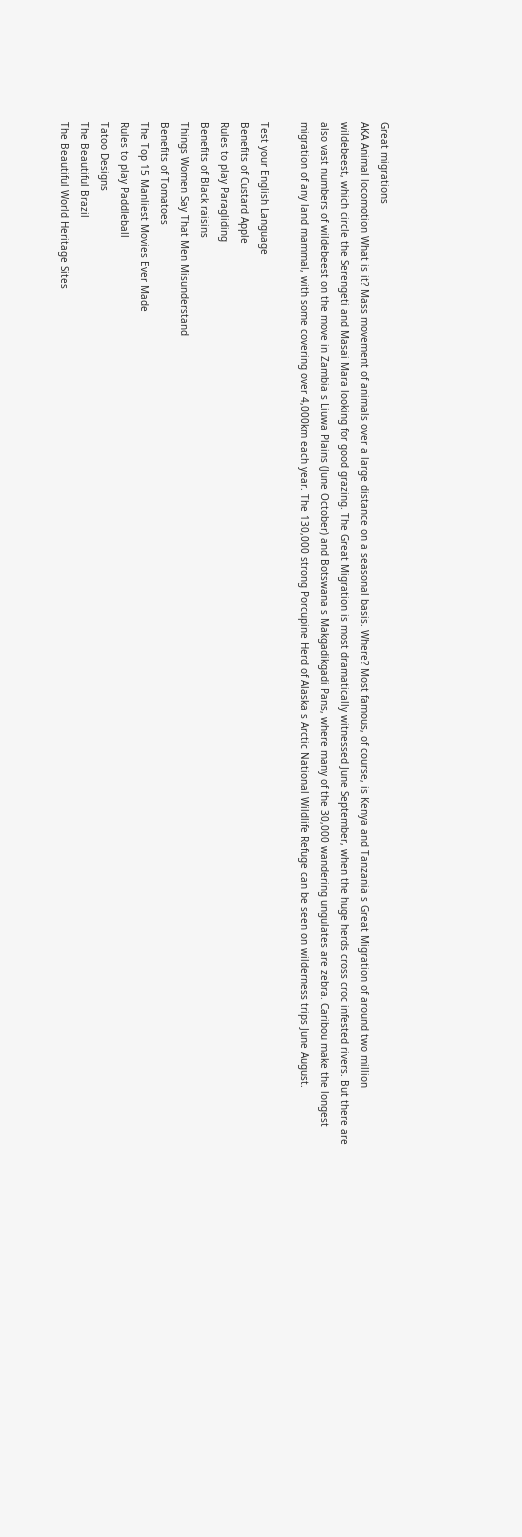Great migrations
AKA Animal locomotion What is it? Mass movement of animals over a large distance on a seasonal basis. Where? Most famous, of course, is Kenya and Tanzania s Great Migration of around two million wildebeest, which circle the Serengeti and Masai Mara looking for good grazing. The Great Migration is most dramatically witnessed June September, when the huge herds cross croc infested rivers. But there are also vast numbers of wildebeest on the move in Zambia s Liuwa Plains (June October) and Botswana s Makgadikgadi Pans, where many of the 30,000 wandering ungulates are zebra. Caribou make the longest migration of any land mammal, with some covering over 4,000km each year. The 130,000 strong Porcupine Herd of Alaska s Arctic National Wildlife Refuge can be seen on wilderness trips June August.

Test your English Language
Benefits of Custard Apple
Rules to play Paragliding
Benefits of Black raisins
Things Women Say That Men Misunderstand
Benefits of Tomatoes
The Top 15 Manliest Movies Ever Made
Rules to play Paddleball
Tatoo Designs
The Beautiful Brazil
The Beautiful World Heritage Sites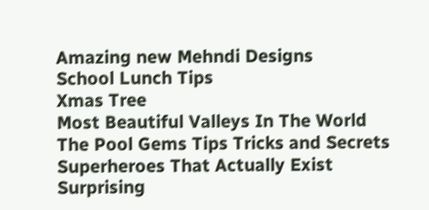Amazing new Mehndi Designs
School Lunch Tips
Xmas Tree
Most Beautiful Valleys In The World
The Pool Gems Tips Tricks and Secrets
Superheroes That Actually Exist
Surprising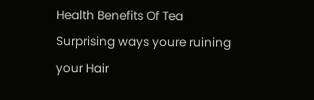Health Benefits Of Tea
Surprising ways youre ruining your Hair